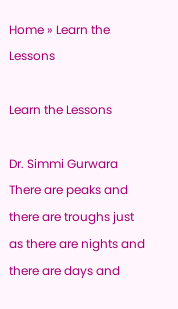Home » Learn the Lessons

Learn the Lessons

Dr. Simmi Gurwara
There are peaks and there are troughs just as there are nights and there are days and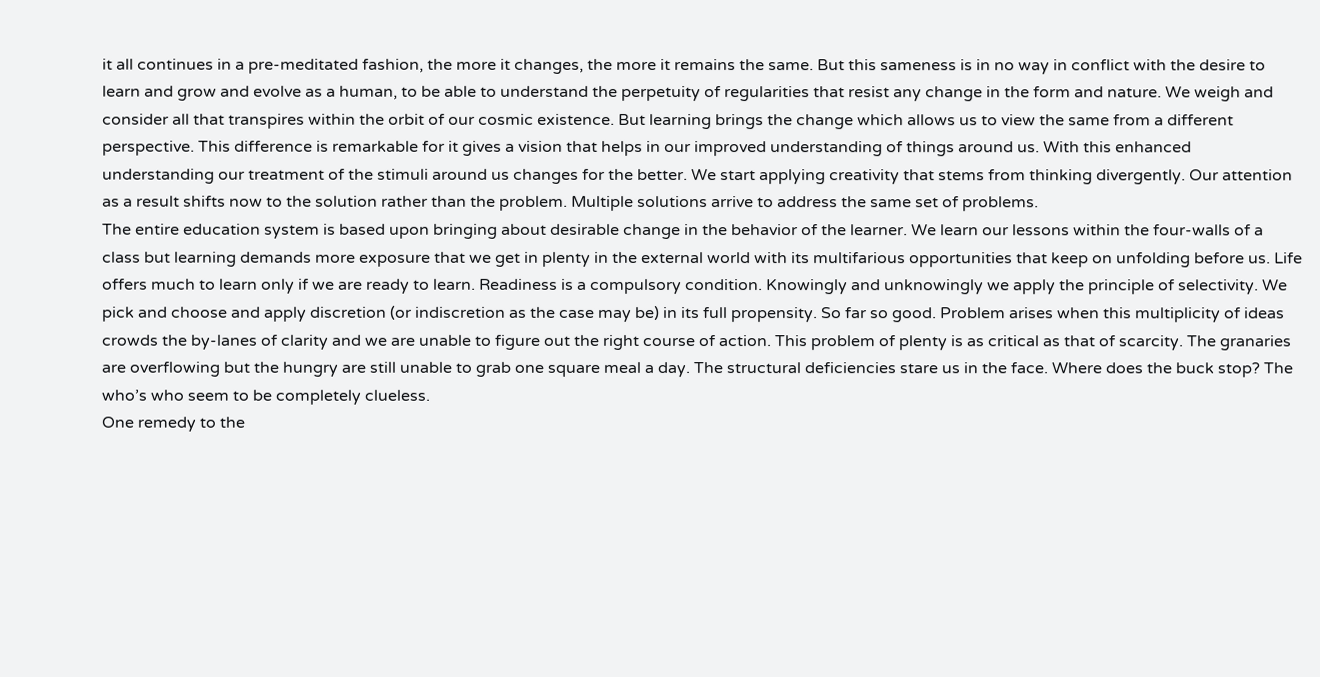it all continues in a pre-meditated fashion, the more it changes, the more it remains the same. But this sameness is in no way in conflict with the desire to learn and grow and evolve as a human, to be able to understand the perpetuity of regularities that resist any change in the form and nature. We weigh and consider all that transpires within the orbit of our cosmic existence. But learning brings the change which allows us to view the same from a different perspective. This difference is remarkable for it gives a vision that helps in our improved understanding of things around us. With this enhanced understanding our treatment of the stimuli around us changes for the better. We start applying creativity that stems from thinking divergently. Our attention as a result shifts now to the solution rather than the problem. Multiple solutions arrive to address the same set of problems.
The entire education system is based upon bringing about desirable change in the behavior of the learner. We learn our lessons within the four-walls of a class but learning demands more exposure that we get in plenty in the external world with its multifarious opportunities that keep on unfolding before us. Life offers much to learn only if we are ready to learn. Readiness is a compulsory condition. Knowingly and unknowingly we apply the principle of selectivity. We pick and choose and apply discretion (or indiscretion as the case may be) in its full propensity. So far so good. Problem arises when this multiplicity of ideas crowds the by-lanes of clarity and we are unable to figure out the right course of action. This problem of plenty is as critical as that of scarcity. The granaries are overflowing but the hungry are still unable to grab one square meal a day. The structural deficiencies stare us in the face. Where does the buck stop? The who’s who seem to be completely clueless.
One remedy to the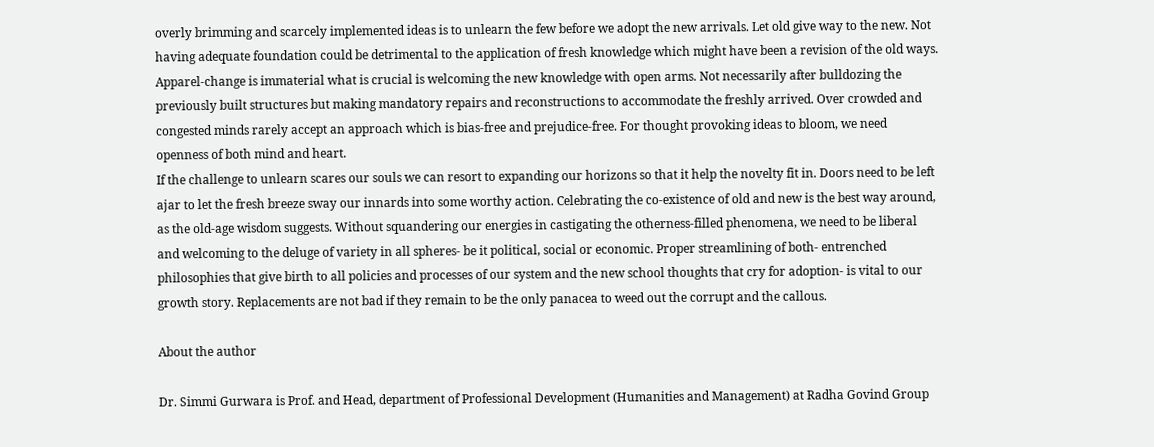overly brimming and scarcely implemented ideas is to unlearn the few before we adopt the new arrivals. Let old give way to the new. Not having adequate foundation could be detrimental to the application of fresh knowledge which might have been a revision of the old ways. Apparel-change is immaterial what is crucial is welcoming the new knowledge with open arms. Not necessarily after bulldozing the previously built structures but making mandatory repairs and reconstructions to accommodate the freshly arrived. Over crowded and congested minds rarely accept an approach which is bias-free and prejudice-free. For thought provoking ideas to bloom, we need openness of both mind and heart.
If the challenge to unlearn scares our souls we can resort to expanding our horizons so that it help the novelty fit in. Doors need to be left ajar to let the fresh breeze sway our innards into some worthy action. Celebrating the co-existence of old and new is the best way around, as the old-age wisdom suggests. Without squandering our energies in castigating the otherness-filled phenomena, we need to be liberal and welcoming to the deluge of variety in all spheres- be it political, social or economic. Proper streamlining of both- entrenched philosophies that give birth to all policies and processes of our system and the new school thoughts that cry for adoption- is vital to our growth story. Replacements are not bad if they remain to be the only panacea to weed out the corrupt and the callous.

About the author

Dr. Simmi Gurwara is Prof. and Head, department of Professional Development (Humanities and Management) at Radha Govind Group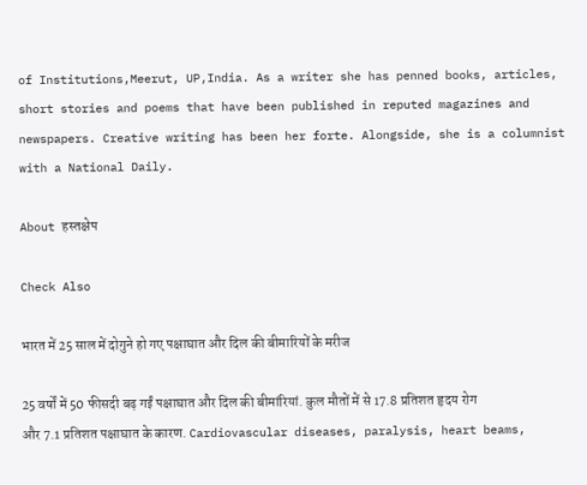of Institutions,Meerut, UP,India. As a writer she has penned books, articles, short stories and poems that have been published in reputed magazines and newspapers. Creative writing has been her forte. Alongside, she is a columnist with a National Daily.

About हस्तक्षेप

Check Also

भारत में 25 साल में दोगुने हो गए पक्षाघात और दिल की बीमारियों के मरीज

25 वर्षों में 50 फीसदी बढ़ गईं पक्षाघात और दिल की बीमांरियां. कुल मौतों में से 17.8 प्रतिशत हृदय रोग और 7.1 प्रतिशत पक्षाघात के कारण. Cardiovascular diseases, paralysis, heart beams,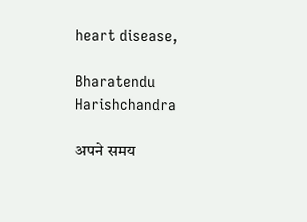heart disease,

Bharatendu Harishchandra

अपने समय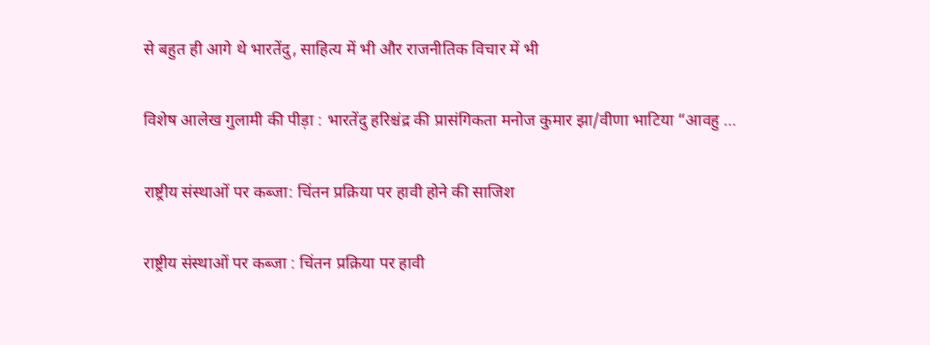से बहुत ही आगे थे भारतेंदु, साहित्य में भी और राजनीतिक विचार में भी

विशेष आलेख गुलामी की पीड़ा : भारतेंदु हरिश्चंद्र की प्रासंगिकता मनोज कुमार झा/वीणा भाटिया “आवहु …

राष्ट्रीय संस्थाओं पर कब्जा: चिंतन प्रक्रिया पर हावी होने की साजिश

राष्ट्रीय संस्थाओं पर कब्जा : चिंतन प्रक्रिया पर हावी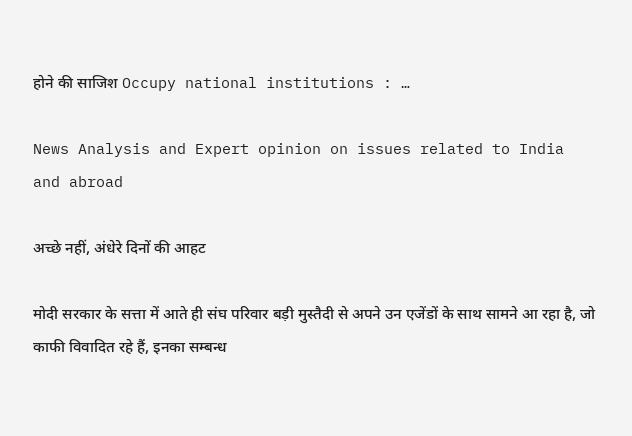होने की साजिश Occupy national institutions : …

News Analysis and Expert opinion on issues related to India and abroad

अच्छे नहीं, अंधेरे दिनों की आहट

मोदी सरकार के सत्ता में आते ही संघ परिवार बड़ी मुस्तैदी से अपने उन एजेंडों के साथ सामने आ रहा है, जो काफी विवादित रहे हैं, इनका सम्बन्ध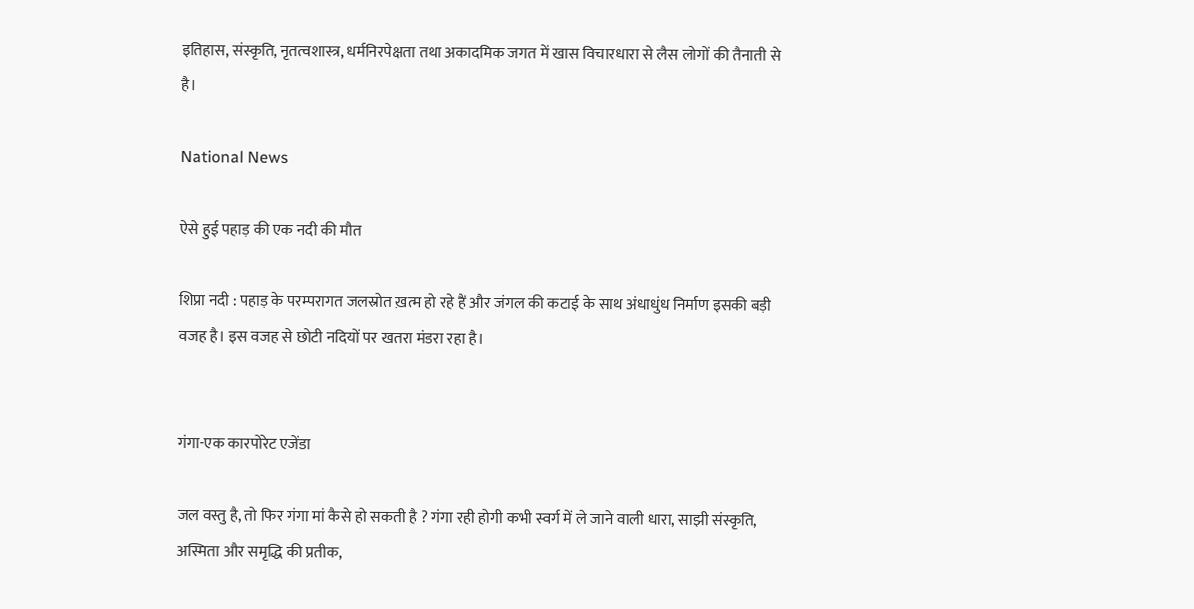इतिहास, संस्कृति, नृतत्वशास्त्र, धर्मनिरपेक्षता तथा अकादमिक जगत में खास विचारधारा से लैस लोगों की तैनाती से है।

National News

ऐसे हुई पहाड़ की एक नदी की मौत

शिप्रा नदी : पहाड़ के परम्परागत जलस्रोत ख़त्म हो रहे हैं और जंगल की कटाई के साथ अंधाधुंध निर्माण इसकी बड़ी वजह है। इस वजह से छोटी नदियों पर खतरा मंडरा रहा है।


गंगा-एक कारपोरेट एजेंडा

जल वस्तु है, तो फिर गंगा मां कैसे हो सकती है ? गंगा रही होगी कभी स्वर्ग में ले जाने वाली धारा, साझी संस्कृति, अस्मिता और समृद्धि की प्रतीक,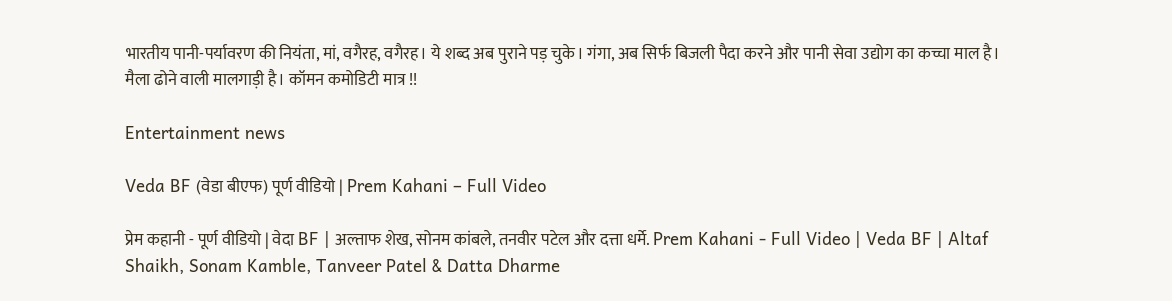भारतीय पानी-पर्यावरण की नियंता, मां, वगैरह, वगैरह। ये शब्द अब पुराने पड़ चुके। गंगा, अब सिर्फ बिजली पैदा करने और पानी सेवा उद्योग का कच्चा माल है। मैला ढोने वाली मालगाड़ी है। कॉमन कमोडिटी मात्र !!

Entertainment news

Veda BF (वेडा बीएफ) पूर्ण वीडियो | Prem Kahani – Full Video

प्रेम कहानी - पूर्ण वीडियो | वेदा BF | अल्ताफ शेख, सोनम कांबले, तनवीर पटेल और दत्ता धर्मे. Prem Kahani - Full Video | Veda BF | Altaf Shaikh, Sonam Kamble, Tanveer Patel & Datta Dharme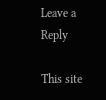Leave a Reply

This site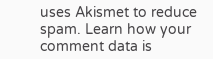uses Akismet to reduce spam. Learn how your comment data is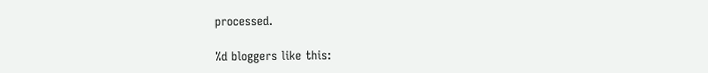processed.

%d bloggers like this: